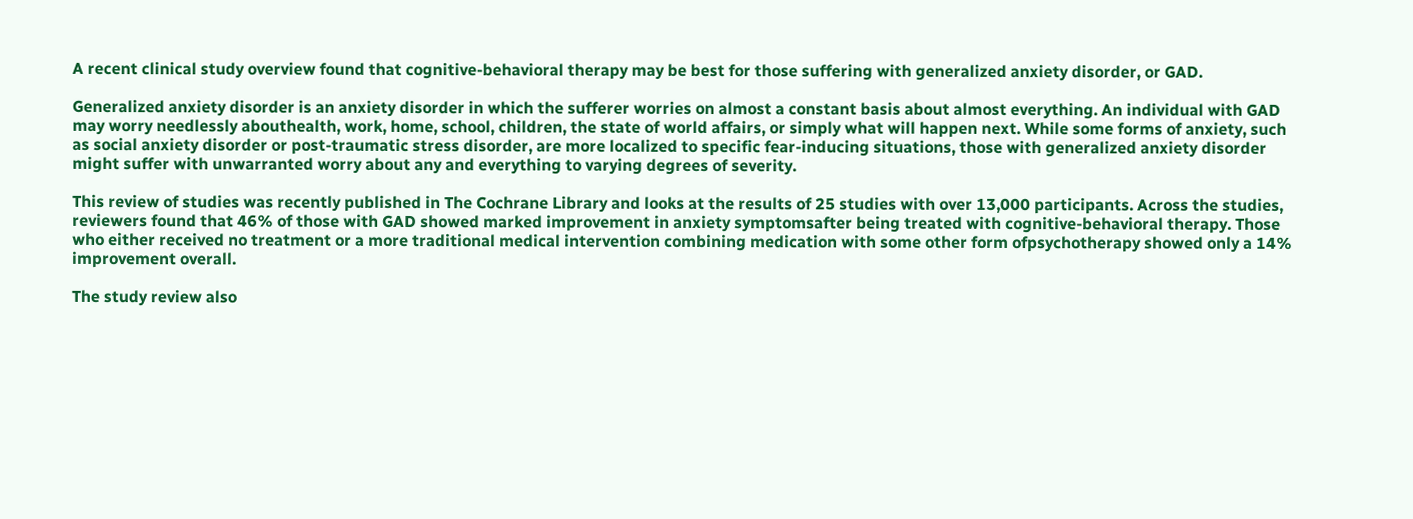A recent clinical study overview found that cognitive-behavioral therapy may be best for those suffering with generalized anxiety disorder, or GAD.

Generalized anxiety disorder is an anxiety disorder in which the sufferer worries on almost a constant basis about almost everything. An individual with GAD may worry needlessly abouthealth, work, home, school, children, the state of world affairs, or simply what will happen next. While some forms of anxiety, such as social anxiety disorder or post-traumatic stress disorder, are more localized to specific fear-inducing situations, those with generalized anxiety disorder might suffer with unwarranted worry about any and everything to varying degrees of severity.

This review of studies was recently published in The Cochrane Library and looks at the results of 25 studies with over 13,000 participants. Across the studies, reviewers found that 46% of those with GAD showed marked improvement in anxiety symptomsafter being treated with cognitive-behavioral therapy. Those who either received no treatment or a more traditional medical intervention combining medication with some other form ofpsychotherapy showed only a 14% improvement overall.

The study review also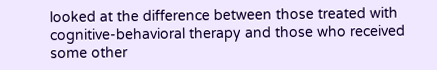looked at the difference between those treated with cognitive-behavioral therapy and those who received some other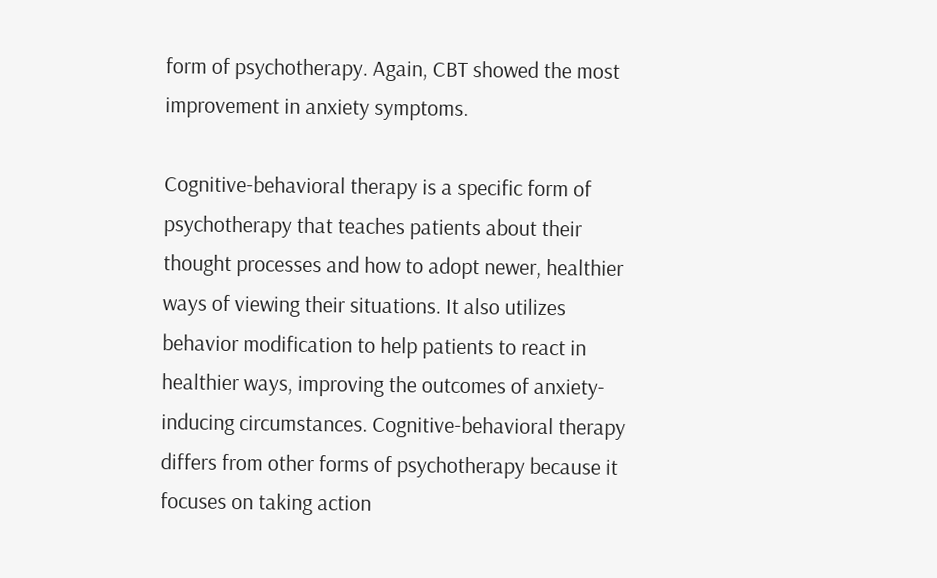form of psychotherapy. Again, CBT showed the most improvement in anxiety symptoms.

Cognitive-behavioral therapy is a specific form of psychotherapy that teaches patients about their thought processes and how to adopt newer, healthier ways of viewing their situations. It also utilizes behavior modification to help patients to react in healthier ways, improving the outcomes of anxiety-inducing circumstances. Cognitive-behavioral therapy differs from other forms of psychotherapy because it focuses on taking action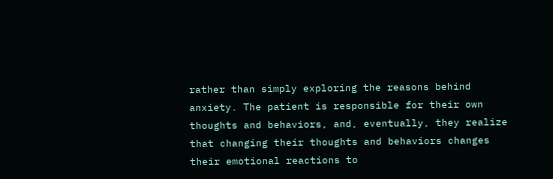rather than simply exploring the reasons behind anxiety. The patient is responsible for their own thoughts and behaviors, and, eventually, they realize that changing their thoughts and behaviors changes their emotional reactions to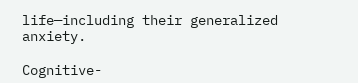life—including their generalized anxiety.

Cognitive-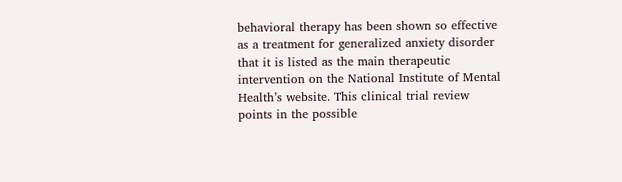behavioral therapy has been shown so effective as a treatment for generalized anxiety disorder that it is listed as the main therapeutic intervention on the National Institute of Mental Health’s website. This clinical trial review points in the possible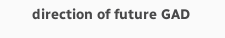direction of future GAD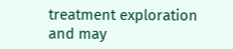treatment exploration and may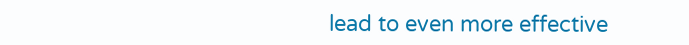lead to even more effective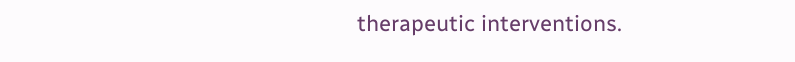therapeutic interventions.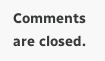Comments are closed.